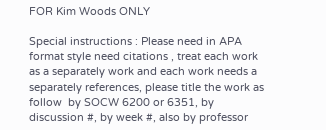FOR Kim Woods ONLY

Special instructions : Please need in APA format style need citations , treat each work as a separately work and each work needs a separately references, please title the work as follow  by SOCW 6200 or 6351, by discussion #, by week #, also by professor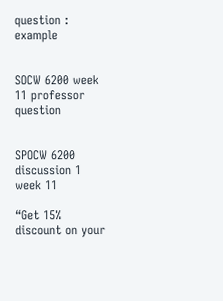question : example


SOCW 6200 week 11 professor question


SPOCW 6200 discussion 1 week 11

“Get 15% discount on your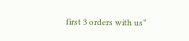first 3 orders with us”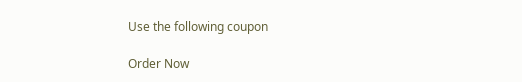Use the following coupon

Order Now